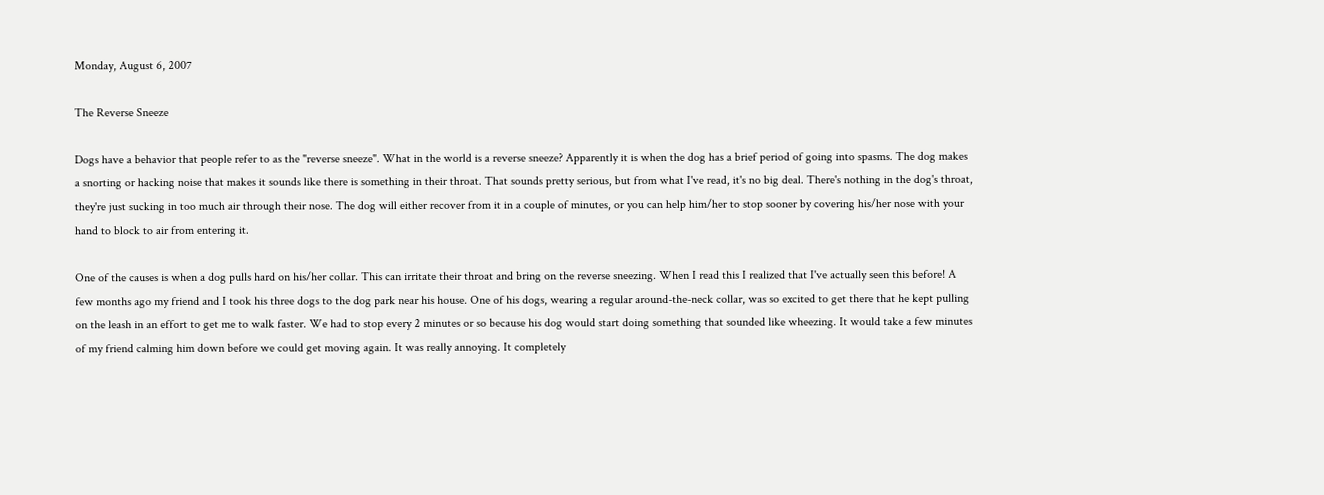Monday, August 6, 2007

The Reverse Sneeze

Dogs have a behavior that people refer to as the "reverse sneeze". What in the world is a reverse sneeze? Apparently it is when the dog has a brief period of going into spasms. The dog makes a snorting or hacking noise that makes it sounds like there is something in their throat. That sounds pretty serious, but from what I've read, it's no big deal. There's nothing in the dog's throat, they're just sucking in too much air through their nose. The dog will either recover from it in a couple of minutes, or you can help him/her to stop sooner by covering his/her nose with your hand to block to air from entering it.

One of the causes is when a dog pulls hard on his/her collar. This can irritate their throat and bring on the reverse sneezing. When I read this I realized that I've actually seen this before! A few months ago my friend and I took his three dogs to the dog park near his house. One of his dogs, wearing a regular around-the-neck collar, was so excited to get there that he kept pulling on the leash in an effort to get me to walk faster. We had to stop every 2 minutes or so because his dog would start doing something that sounded like wheezing. It would take a few minutes of my friend calming him down before we could get moving again. It was really annoying. It completely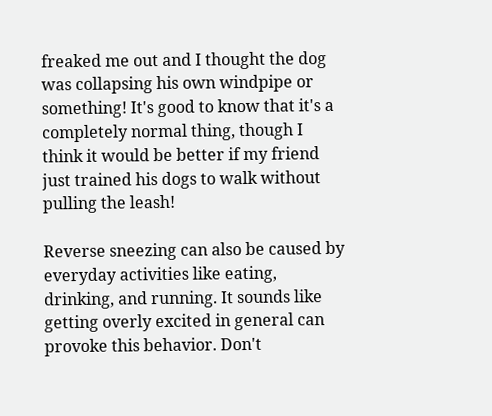freaked me out and I thought the dog was collapsing his own windpipe or something! It's good to know that it's a completely normal thing, though I think it would be better if my friend just trained his dogs to walk without pulling the leash!

Reverse sneezing can also be caused by everyday activities like eating, drinking, and running. It sounds like getting overly excited in general can provoke this behavior. Don't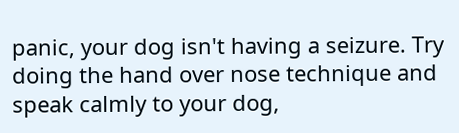panic, your dog isn't having a seizure. Try doing the hand over nose technique and speak calmly to your dog,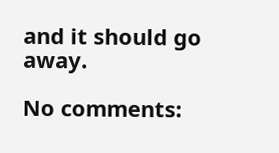and it should go away.

No comments: